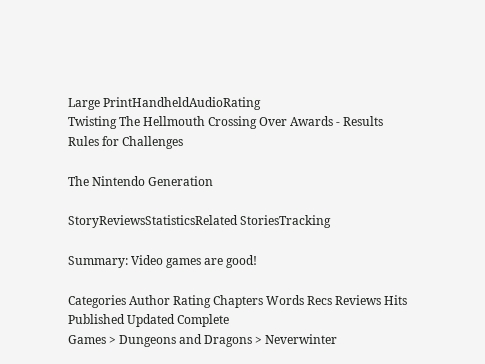Large PrintHandheldAudioRating
Twisting The Hellmouth Crossing Over Awards - Results
Rules for Challenges

The Nintendo Generation

StoryReviewsStatisticsRelated StoriesTracking

Summary: Video games are good!

Categories Author Rating Chapters Words Recs Reviews Hits Published Updated Complete
Games > Dungeons and Dragons > Neverwinter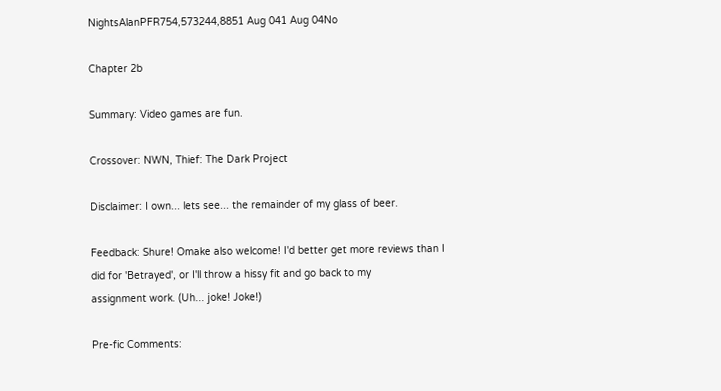NightsAlanPFR754,573244,8851 Aug 041 Aug 04No

Chapter 2b

Summary: Video games are fun.

Crossover: NWN, Thief: The Dark Project

Disclaimer: I own... lets see... the remainder of my glass of beer.

Feedback: Shure! Omake also welcome! I'd better get more reviews than I
did for 'Betrayed', or I'll throw a hissy fit and go back to my
assignment work. (Uh... joke! Joke!)

Pre-fic Comments: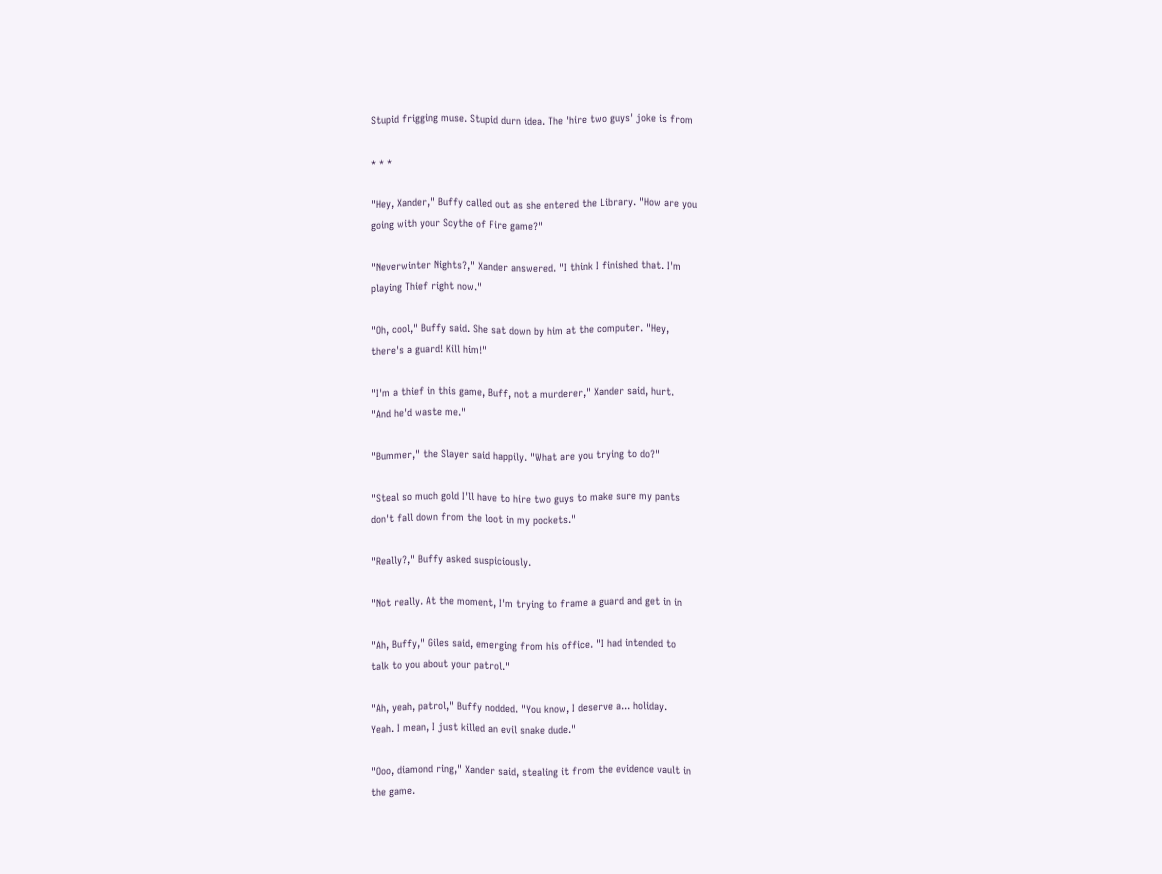Stupid frigging muse. Stupid durn idea. The 'hire two guys' joke is from

* * *

"Hey, Xander," Buffy called out as she entered the Library. "How are you
going with your Scythe of Fire game?"

"Neverwinter Nights?," Xander answered. "I think I finished that. I'm
playing Thief right now."

"Oh, cool," Buffy said. She sat down by him at the computer. "Hey,
there's a guard! Kill him!"

"I'm a thief in this game, Buff, not a murderer," Xander said, hurt.
"And he'd waste me."

"Bummer," the Slayer said happily. "What are you trying to do?"

"Steal so much gold I'll have to hire two guys to make sure my pants
don't fall down from the loot in my pockets."

"Really?," Buffy asked suspiciously.

"Not really. At the moment, I'm trying to frame a guard and get in in

"Ah, Buffy," Giles said, emerging from his office. "I had intended to
talk to you about your patrol."

"Ah, yeah, patrol," Buffy nodded. "You know, I deserve a... holiday.
Yeah. I mean, I just killed an evil snake dude."

"Ooo, diamond ring," Xander said, stealing it from the evidence vault in
the game.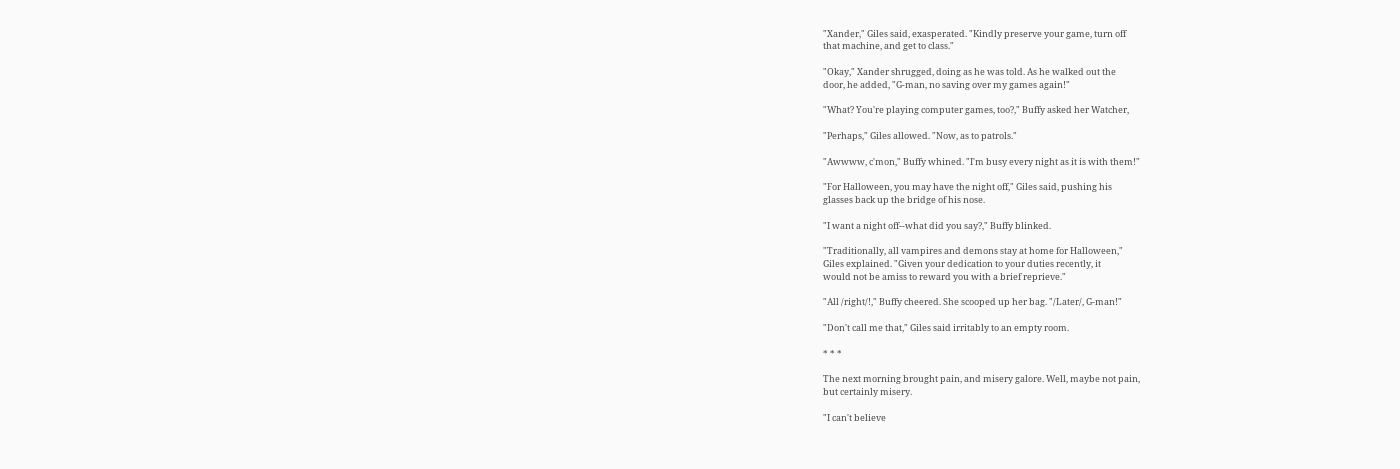"Xander," Giles said, exasperated. "Kindly preserve your game, turn off
that machine, and get to class."

"Okay," Xander shrugged, doing as he was told. As he walked out the
door, he added, "G-man, no saving over my games again!"

"What? You're playing computer games, too?," Buffy asked her Watcher,

"Perhaps," Giles allowed. "Now, as to patrols."

"Awwww, c'mon," Buffy whined. "I'm busy every night as it is with them!"

"For Halloween, you may have the night off," Giles said, pushing his
glasses back up the bridge of his nose.

"I want a night off--what did you say?," Buffy blinked.

"Traditionally, all vampires and demons stay at home for Halloween,"
Giles explained. "Given your dedication to your duties recently, it
would not be amiss to reward you with a brief reprieve."

"All /right/!," Buffy cheered. She scooped up her bag. "/Later/, G-man!"

"Don't call me that," Giles said irritably to an empty room.

* * *

The next morning brought pain, and misery galore. Well, maybe not pain,
but certainly misery.

"I can't believe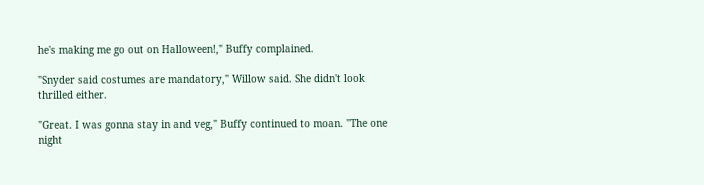he's making me go out on Halloween!," Buffy complained.

"Snyder said costumes are mandatory," Willow said. She didn't look
thrilled either.

"Great. I was gonna stay in and veg," Buffy continued to moan. "The one
night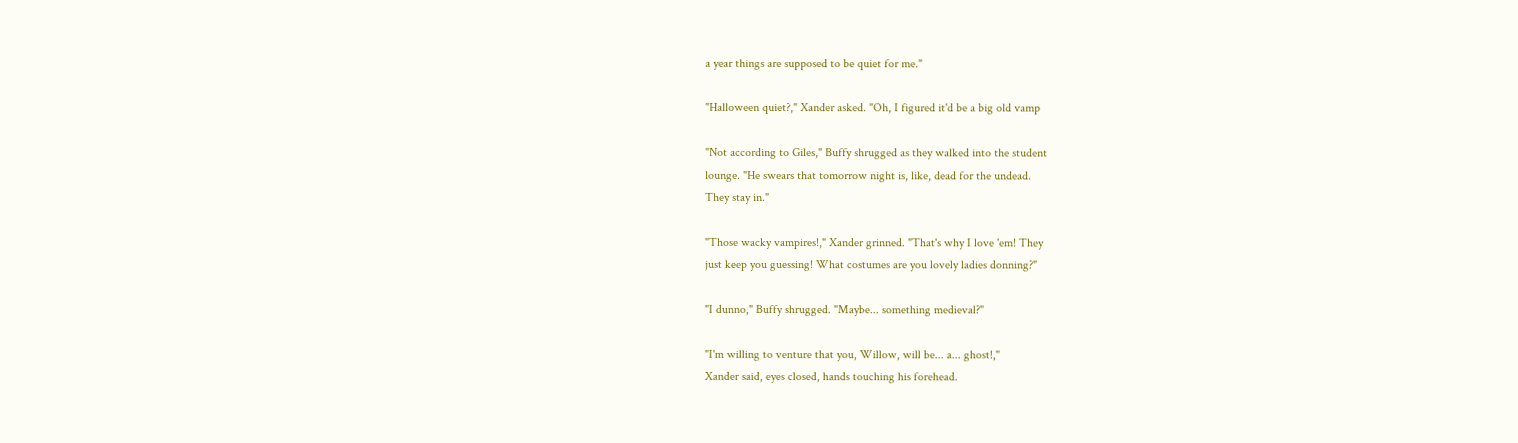a year things are supposed to be quiet for me."

"Halloween quiet?," Xander asked. "Oh, I figured it'd be a big old vamp

"Not according to Giles," Buffy shrugged as they walked into the student
lounge. "He swears that tomorrow night is, like, dead for the undead.
They stay in."

"Those wacky vampires!," Xander grinned. "That's why I love 'em! They
just keep you guessing! What costumes are you lovely ladies donning?"

"I dunno," Buffy shrugged. "Maybe... something medieval?"

"I'm willing to venture that you, Willow, will be... a... ghost!,"
Xander said, eyes closed, hands touching his forehead.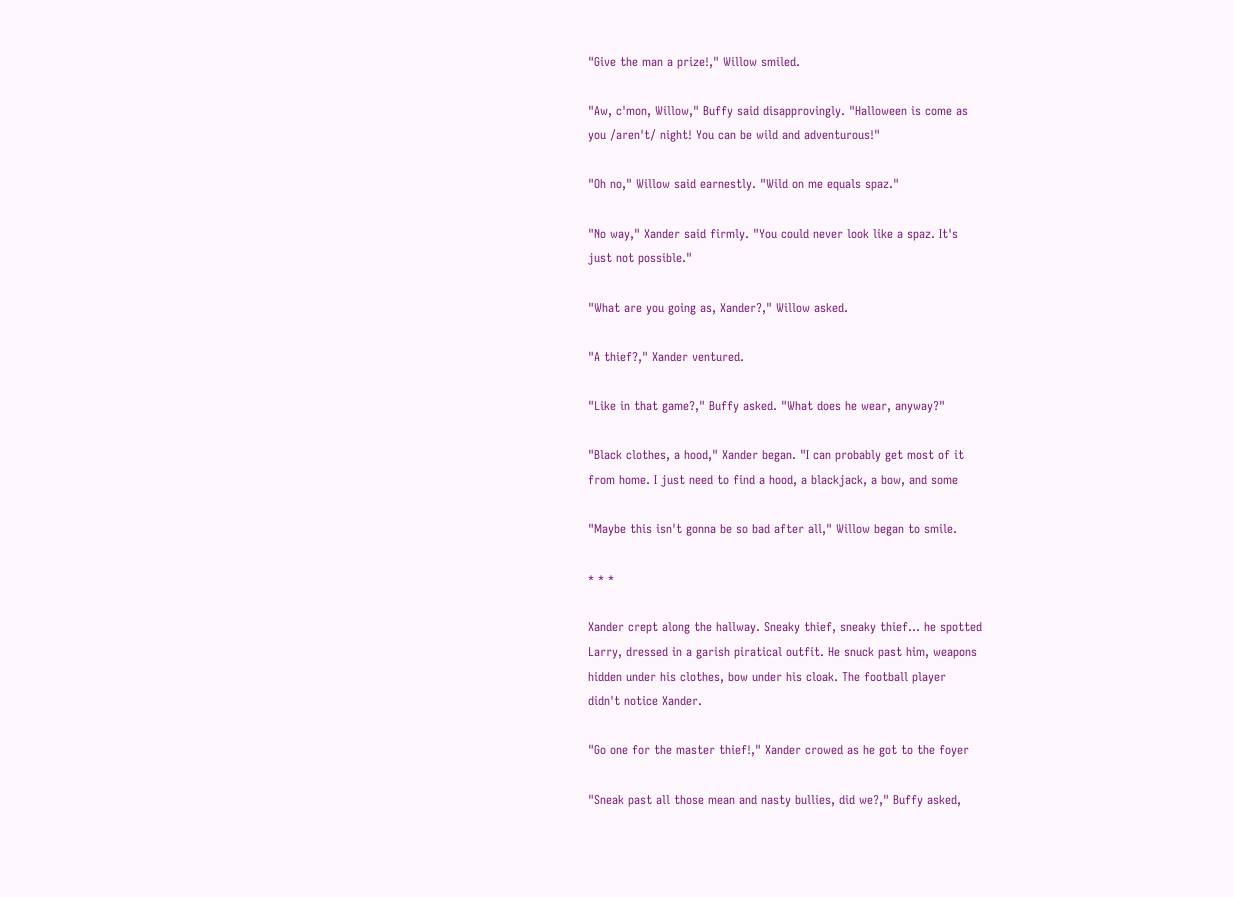"Give the man a prize!," Willow smiled.

"Aw, c'mon, Willow," Buffy said disapprovingly. "Halloween is come as
you /aren't/ night! You can be wild and adventurous!"

"Oh no," Willow said earnestly. "Wild on me equals spaz."

"No way," Xander said firmly. "You could never look like a spaz. It's
just not possible."

"What are you going as, Xander?," Willow asked.

"A thief?," Xander ventured.

"Like in that game?," Buffy asked. "What does he wear, anyway?"

"Black clothes, a hood," Xander began. "I can probably get most of it
from home. I just need to find a hood, a blackjack, a bow, and some

"Maybe this isn't gonna be so bad after all," Willow began to smile.

* * *

Xander crept along the hallway. Sneaky thief, sneaky thief... he spotted
Larry, dressed in a garish piratical outfit. He snuck past him, weapons
hidden under his clothes, bow under his cloak. The football player
didn't notice Xander.

"Go one for the master thief!," Xander crowed as he got to the foyer

"Sneak past all those mean and nasty bullies, did we?," Buffy asked,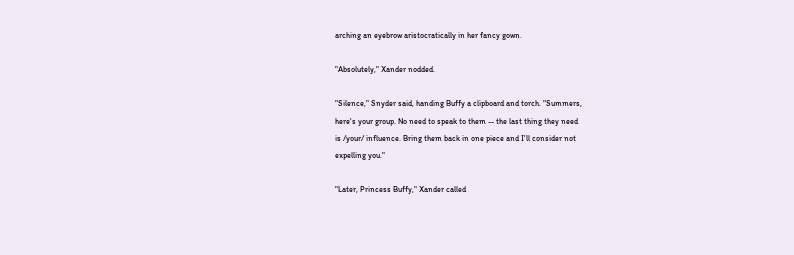arching an eyebrow aristocratically in her fancy gown.

"Absolutely," Xander nodded.

"Silence," Snyder said, handing Buffy a clipboard and torch. "Summers,
here's your group. No need to speak to them -- the last thing they need
is /your/ influence. Bring them back in one piece and I'll consider not
expelling you."

"Later, Princess Buffy," Xander called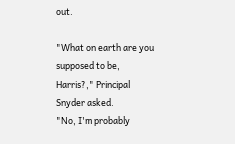out.

"What on earth are you supposed to be, Harris?," Principal Snyder asked.
"No, I'm probably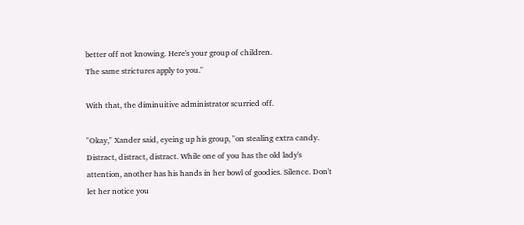better off not knowing. Here's your group of children.
The same strictures apply to you."

With that, the diminuitive administrator scurried off.

"Okay," Xander said, eyeing up his group, "on stealing extra candy.
Distract, distract, distract. While one of you has the old lady's
attention, another has his hands in her bowl of goodies. Silence. Don't
let her notice you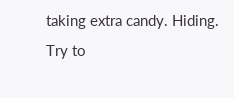taking extra candy. Hiding. Try to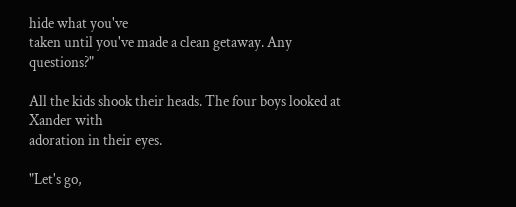hide what you've
taken until you've made a clean getaway. Any questions?"

All the kids shook their heads. The four boys looked at Xander with
adoration in their eyes.

"Let's go,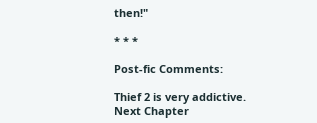then!"

* * *

Post-fic Comments:

Thief 2 is very addictive.
Next Chapter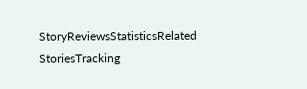StoryReviewsStatisticsRelated StoriesTracking